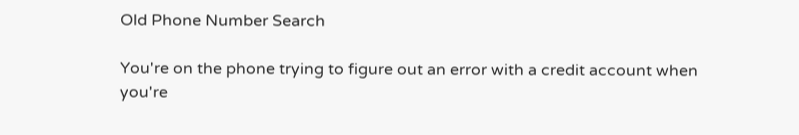Old Phone Number Search

You're on the phone trying to figure out an error with a credit account when you're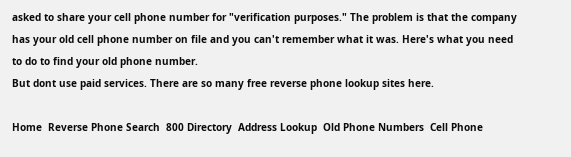asked to share your cell phone number for "verification purposes." The problem is that the company has your old cell phone number on file and you can't remember what it was. Here's what you need to do to find your old phone number.
But dont use paid services. There are so many free reverse phone lookup sites here.

Home  Reverse Phone Search  800 Directory  Address Lookup  Old Phone Numbers  Cell Phone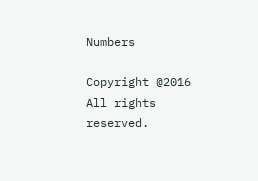Numbers

Copyright @2016 All rights reserved.